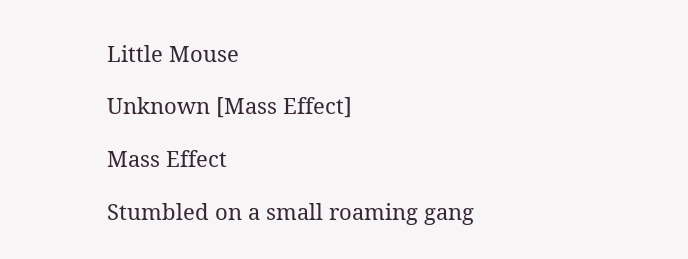Little Mouse

Unknown [Mass Effect]

Mass Effect

Stumbled on a small roaming gang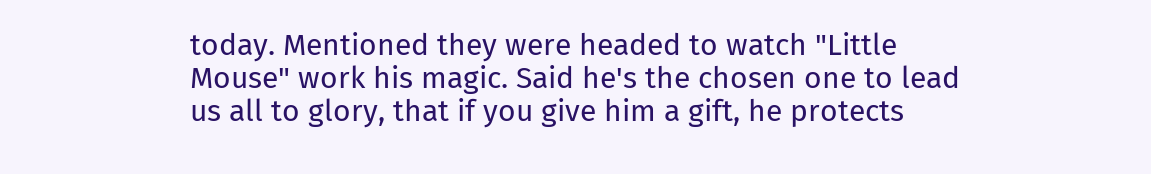today. Mentioned they were headed to watch "Little Mouse" work his magic. Said he's the chosen one to lead us all to glory, that if you give him a gift, he protects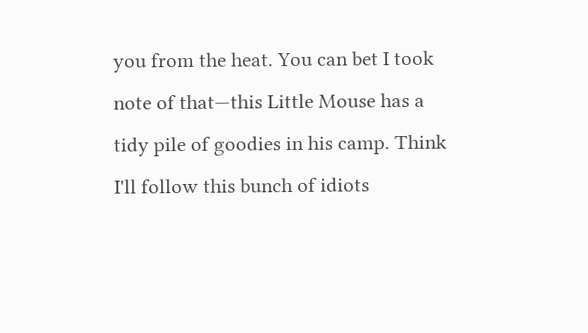you from the heat. You can bet I took note of that—this Little Mouse has a tidy pile of goodies in his camp. Think I'll follow this bunch of idiots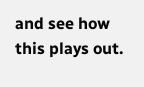and see how this plays out.